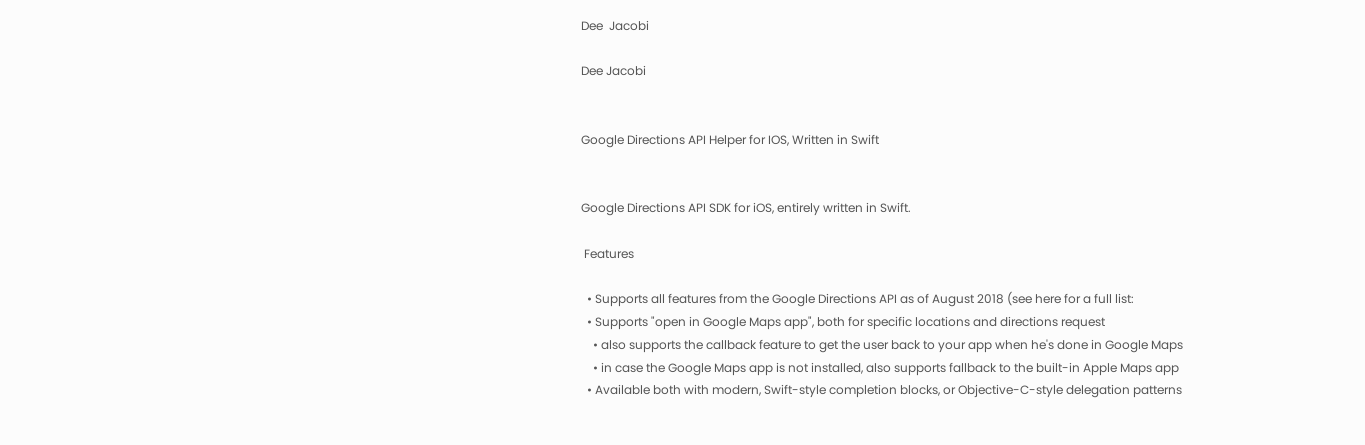Dee  Jacobi

Dee Jacobi


Google Directions API Helper for IOS, Written in Swift


Google Directions API SDK for iOS, entirely written in Swift.

 Features

  • Supports all features from the Google Directions API as of August 2018 (see here for a full list:
  • Supports "open in Google Maps app", both for specific locations and directions request
    • also supports the callback feature to get the user back to your app when he's done in Google Maps
    • in case the Google Maps app is not installed, also supports fallback to the built-in Apple Maps app
  • Available both with modern, Swift-style completion blocks, or Objective-C-style delegation patterns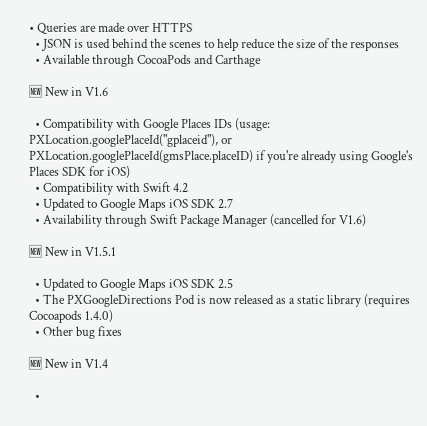• Queries are made over HTTPS
  • JSON is used behind the scenes to help reduce the size of the responses
  • Available through CocoaPods and Carthage

🆕 New in V1.6

  • Compatibility with Google Places IDs (usage: PXLocation.googlePlaceId("gplaceid"), or PXLocation.googlePlaceId(gmsPlace.placeID) if you're already using Google's Places SDK for iOS)
  • Compatibility with Swift 4.2
  • Updated to Google Maps iOS SDK 2.7
  • Availability through Swift Package Manager (cancelled for V1.6)

🆕 New in V1.5.1

  • Updated to Google Maps iOS SDK 2.5
  • The PXGoogleDirections Pod is now released as a static library (requires Cocoapods 1.4.0)
  • Other bug fixes

🆕 New in V1.4

  •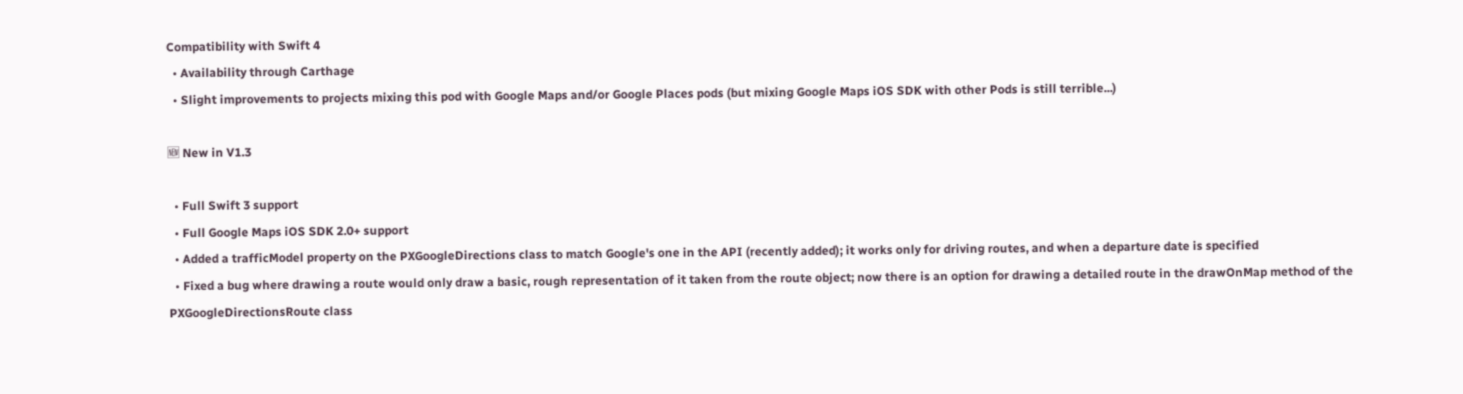Compatibility with Swift 4
  • Availability through Carthage
  • Slight improvements to projects mixing this pod with Google Maps and/or Google Places pods (but mixing Google Maps iOS SDK with other Pods is still terrible...)

🆕 New in V1.3

  • Full Swift 3 support
  • Full Google Maps iOS SDK 2.0+ support
  • Added a trafficModel property on the PXGoogleDirections class to match Google's one in the API (recently added); it works only for driving routes, and when a departure date is specified
  • Fixed a bug where drawing a route would only draw a basic, rough representation of it taken from the route object; now there is an option for drawing a detailed route in the drawOnMap method of the PXGoogleDirectionsRoute class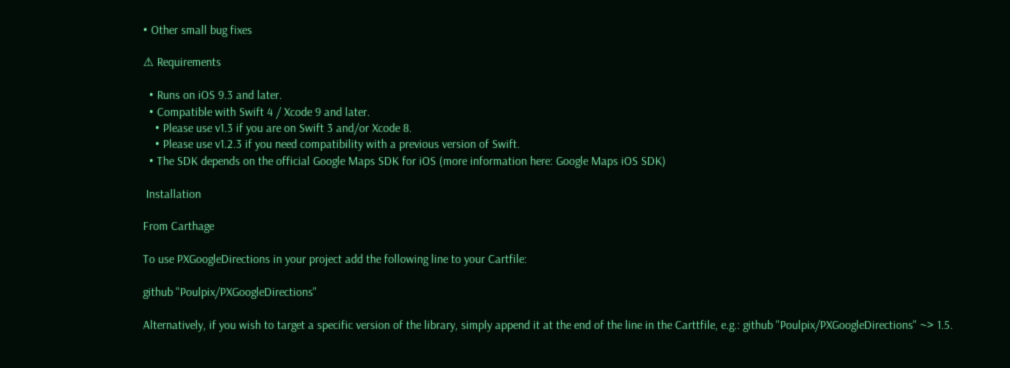• Other small bug fixes

⚠ Requirements

  • Runs on iOS 9.3 and later.
  • Compatible with Swift 4 / Xcode 9 and later.
    • Please use v1.3 if you are on Swift 3 and/or Xcode 8.
    • Please use v1.2.3 if you need compatibility with a previous version of Swift.
  • The SDK depends on the official Google Maps SDK for iOS (more information here: Google Maps iOS SDK)

 Installation

From Carthage

To use PXGoogleDirections in your project add the following line to your Cartfile:

github "Poulpix/PXGoogleDirections"

Alternatively, if you wish to target a specific version of the library, simply append it at the end of the line in the Carttfile, e.g.: github "Poulpix/PXGoogleDirections" ~> 1.5.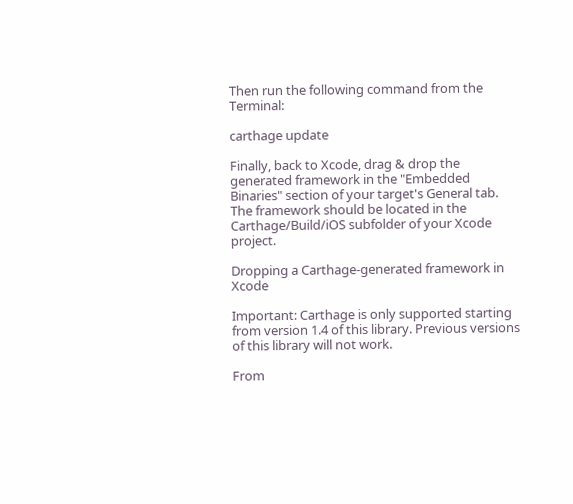Then run the following command from the Terminal:

carthage update

Finally, back to Xcode, drag & drop the generated framework in the "Embedded Binaries" section of your target's General tab. The framework should be located in the Carthage/Build/iOS subfolder of your Xcode project.

Dropping a Carthage-generated framework in Xcode

Important: Carthage is only supported starting from version 1.4 of this library. Previous versions of this library will not work.

From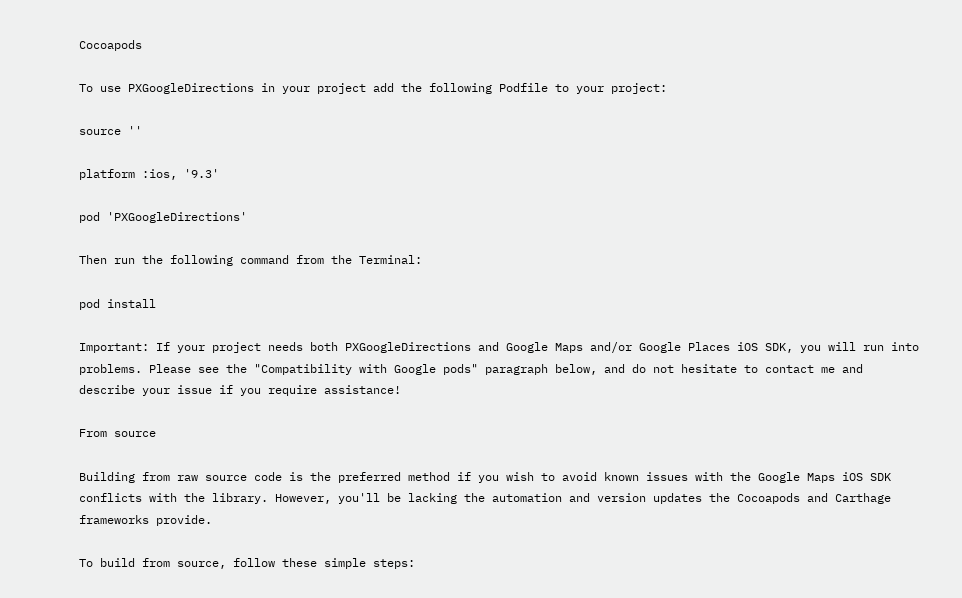Cocoapods

To use PXGoogleDirections in your project add the following Podfile to your project:

source ''

platform :ios, '9.3'

pod 'PXGoogleDirections'

Then run the following command from the Terminal:

pod install

Important: If your project needs both PXGoogleDirections and Google Maps and/or Google Places iOS SDK, you will run into problems. Please see the "Compatibility with Google pods" paragraph below, and do not hesitate to contact me and describe your issue if you require assistance!

From source

Building from raw source code is the preferred method if you wish to avoid known issues with the Google Maps iOS SDK conflicts with the library. However, you'll be lacking the automation and version updates the Cocoapods and Carthage frameworks provide.

To build from source, follow these simple steps: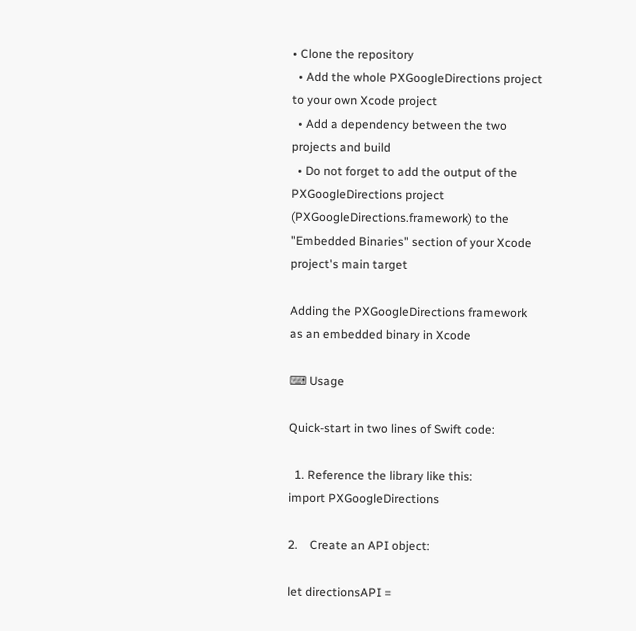• Clone the repository
  • Add the whole PXGoogleDirections project to your own Xcode project
  • Add a dependency between the two projects and build
  • Do not forget to add the output of the PXGoogleDirections project (PXGoogleDirections.framework) to the "Embedded Binaries" section of your Xcode project's main target

Adding the PXGoogleDirections framework as an embedded binary in Xcode

⌨ Usage

Quick-start in two lines of Swift code:

  1. Reference the library like this:
import PXGoogleDirections

2.    Create an API object:

let directionsAPI =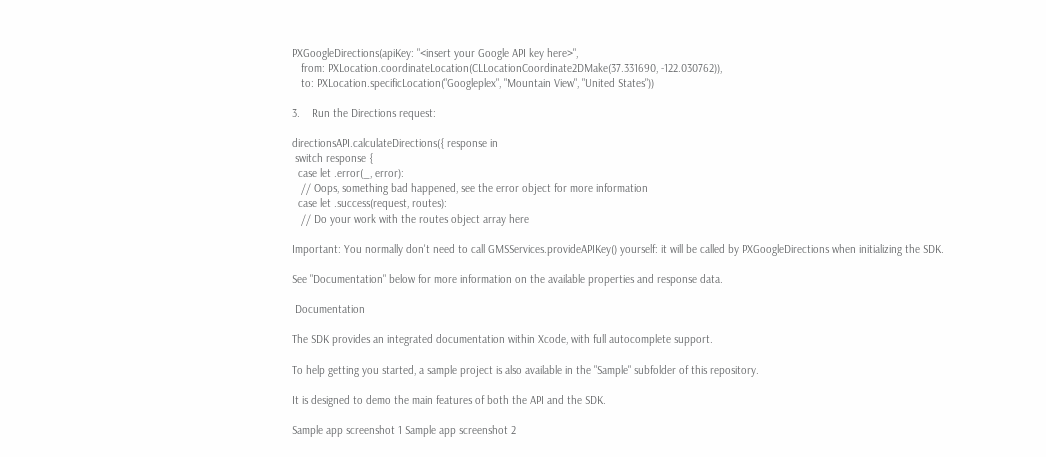PXGoogleDirections(apiKey: "<insert your Google API key here>",
   from: PXLocation.coordinateLocation(CLLocationCoordinate2DMake(37.331690, -122.030762)),
   to: PXLocation.specificLocation("Googleplex", "Mountain View", "United States"))

3.    Run the Directions request:

directionsAPI.calculateDirections({ response in
 switch response {
  case let .error(_, error):
   // Oops, something bad happened, see the error object for more information
  case let .success(request, routes):
   // Do your work with the routes object array here

Important: You normally don't need to call GMSServices.provideAPIKey() yourself: it will be called by PXGoogleDirections when initializing the SDK.

See "Documentation" below for more information on the available properties and response data.

 Documentation

The SDK provides an integrated documentation within Xcode, with full autocomplete support.

To help getting you started, a sample project is also available in the "Sample" subfolder of this repository.

It is designed to demo the main features of both the API and the SDK.

Sample app screenshot 1 Sample app screenshot 2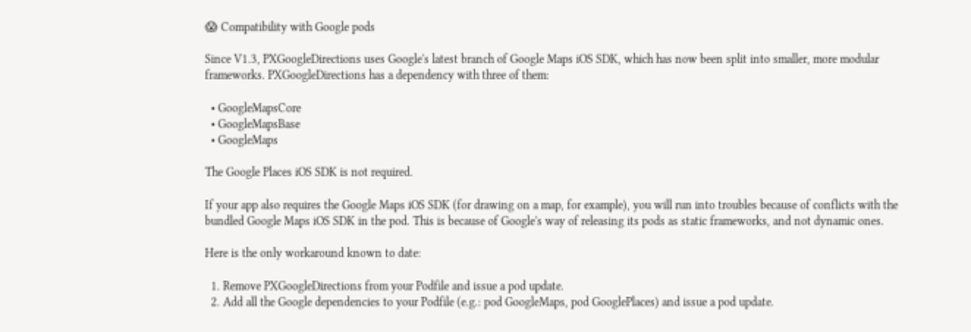😱 Compatibility with Google pods

Since V1.3, PXGoogleDirections uses Google's latest branch of Google Maps iOS SDK, which has now been split into smaller, more modular frameworks. PXGoogleDirections has a dependency with three of them:

  • GoogleMapsCore
  • GoogleMapsBase
  • GoogleMaps

The Google Places iOS SDK is not required.

If your app also requires the Google Maps iOS SDK (for drawing on a map, for example), you will run into troubles because of conflicts with the bundled Google Maps iOS SDK in the pod. This is because of Google's way of releasing its pods as static frameworks, and not dynamic ones.

Here is the only workaround known to date:

  1. Remove PXGoogleDirections from your Podfile and issue a pod update.
  2. Add all the Google dependencies to your Podfile (e.g.: pod GoogleMaps, pod GooglePlaces) and issue a pod update.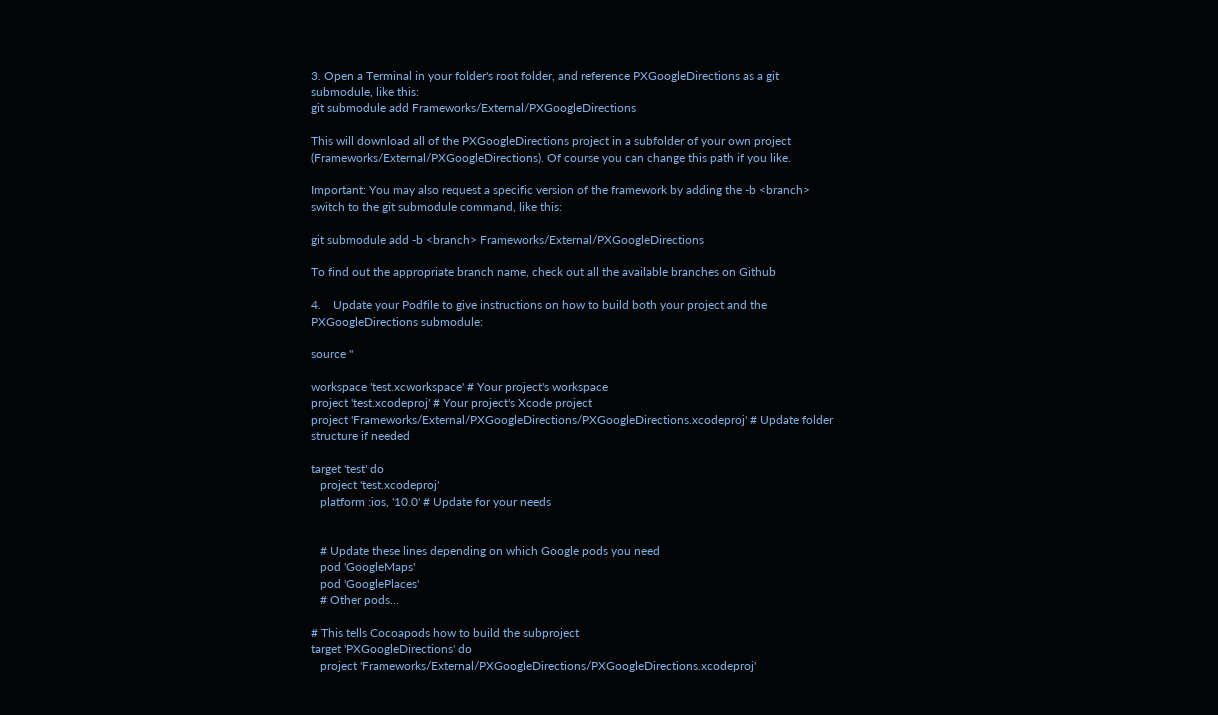3. Open a Terminal in your folder's root folder, and reference PXGoogleDirections as a git submodule, like this:
git submodule add Frameworks/External/PXGoogleDirections

This will download all of the PXGoogleDirections project in a subfolder of your own project (Frameworks/External/PXGoogleDirections). Of course you can change this path if you like.

Important: You may also request a specific version of the framework by adding the -b <branch> switch to the git submodule command, like this:

git submodule add -b <branch> Frameworks/External/PXGoogleDirections

To find out the appropriate branch name, check out all the available branches on Github

4.    Update your Podfile to give instructions on how to build both your project and the PXGoogleDirections submodule:

source ''

workspace 'test.xcworkspace' # Your project's workspace
project 'test.xcodeproj' # Your project's Xcode project
project 'Frameworks/External/PXGoogleDirections/PXGoogleDirections.xcodeproj' # Update folder structure if needed

target 'test' do
   project 'test.xcodeproj'
   platform :ios, '10.0' # Update for your needs


   # Update these lines depending on which Google pods you need
   pod 'GoogleMaps'
   pod 'GooglePlaces'
   # Other pods...

# This tells Cocoapods how to build the subproject
target 'PXGoogleDirections' do
   project 'Frameworks/External/PXGoogleDirections/PXGoogleDirections.xcodeproj'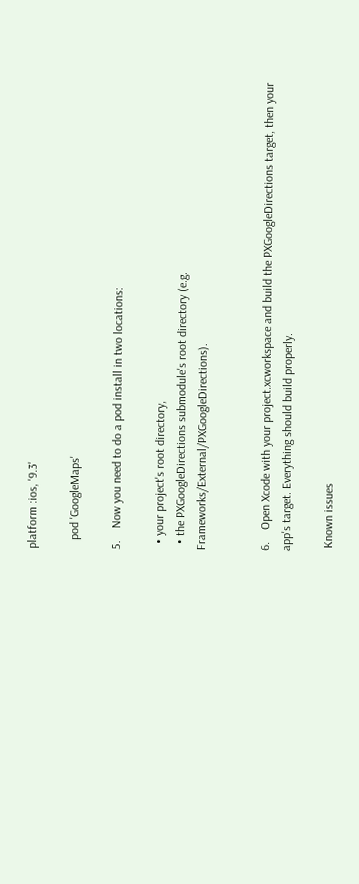platform :ios, '9.3'

   pod 'GoogleMaps'

5.    Now you need to do a pod install in two locations:

  • your project's root directory,
  • the PXGoogleDirections submodule's root directory (e.g. Frameworks/External/PXGoogleDirections).


6.    Open Xcode with your project.xcworkspace and build the PXGoogleDirections target, then your app's target. Everything should build properly.

 Known issues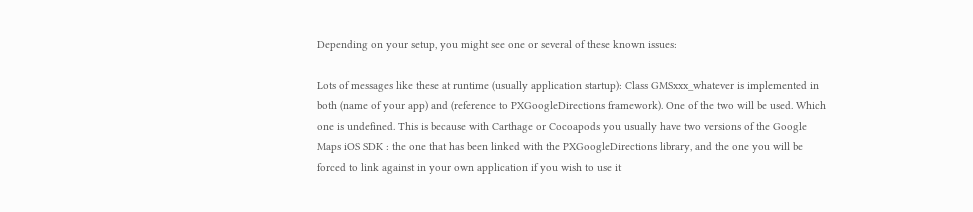Depending on your setup, you might see one or several of these known issues:

Lots of messages like these at runtime (usually application startup): Class GMSxxx_whatever is implemented in both (name of your app) and (reference to PXGoogleDirections framework). One of the two will be used. Which one is undefined. This is because with Carthage or Cocoapods you usually have two versions of the Google Maps iOS SDK : the one that has been linked with the PXGoogleDirections library, and the one you will be forced to link against in your own application if you wish to use it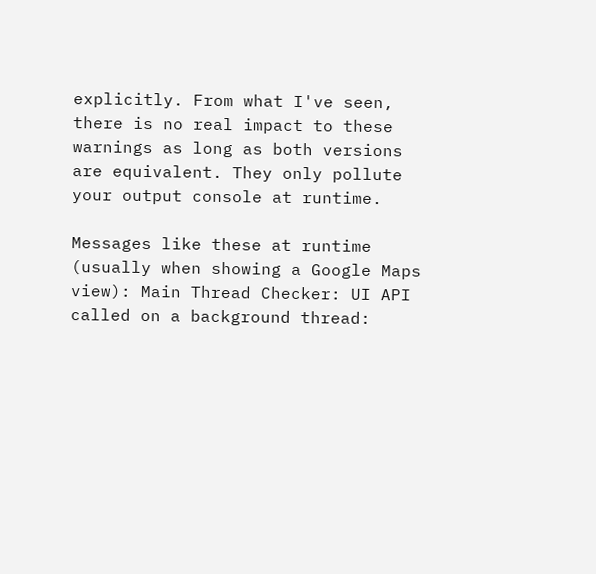explicitly. From what I've seen, there is no real impact to these warnings as long as both versions are equivalent. They only pollute your output console at runtime.

Messages like these at runtime (usually when showing a Google Maps view): Main Thread Checker: UI API called on a background thread: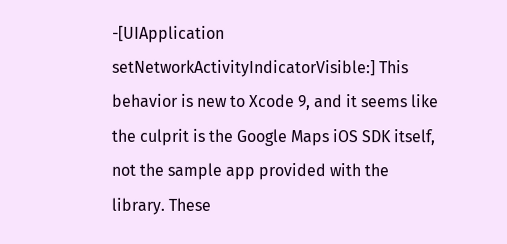-[UIApplication setNetworkActivityIndicatorVisible:] This behavior is new to Xcode 9, and it seems like the culprit is the Google Maps iOS SDK itself, not the sample app provided with the library. These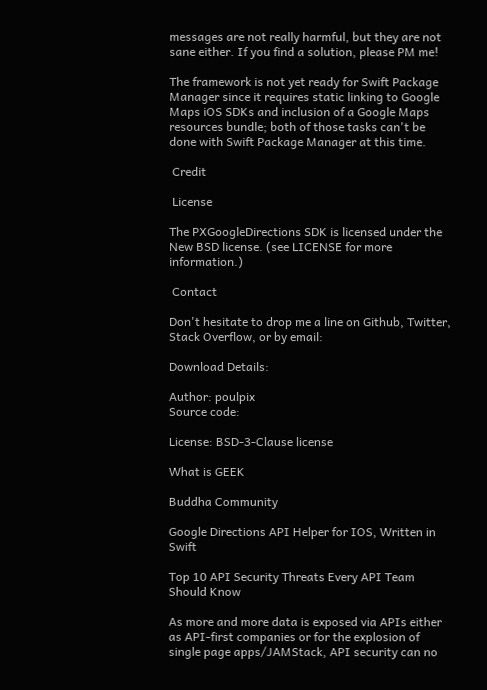messages are not really harmful, but they are not sane either. If you find a solution, please PM me!

The framework is not yet ready for Swift Package Manager since it requires static linking to Google Maps iOS SDKs and inclusion of a Google Maps resources bundle; both of those tasks can't be done with Swift Package Manager at this time.

 Credit

 License

The PXGoogleDirections SDK is licensed under the New BSD license. (see LICENSE for more information.)

 Contact

Don't hesitate to drop me a line on Github, Twitter, Stack Overflow, or by email:

Download Details:

Author: poulpix
Source code:

License: BSD-3-Clause license

What is GEEK

Buddha Community

Google Directions API Helper for IOS, Written in Swift

Top 10 API Security Threats Every API Team Should Know

As more and more data is exposed via APIs either as API-first companies or for the explosion of single page apps/JAMStack, API security can no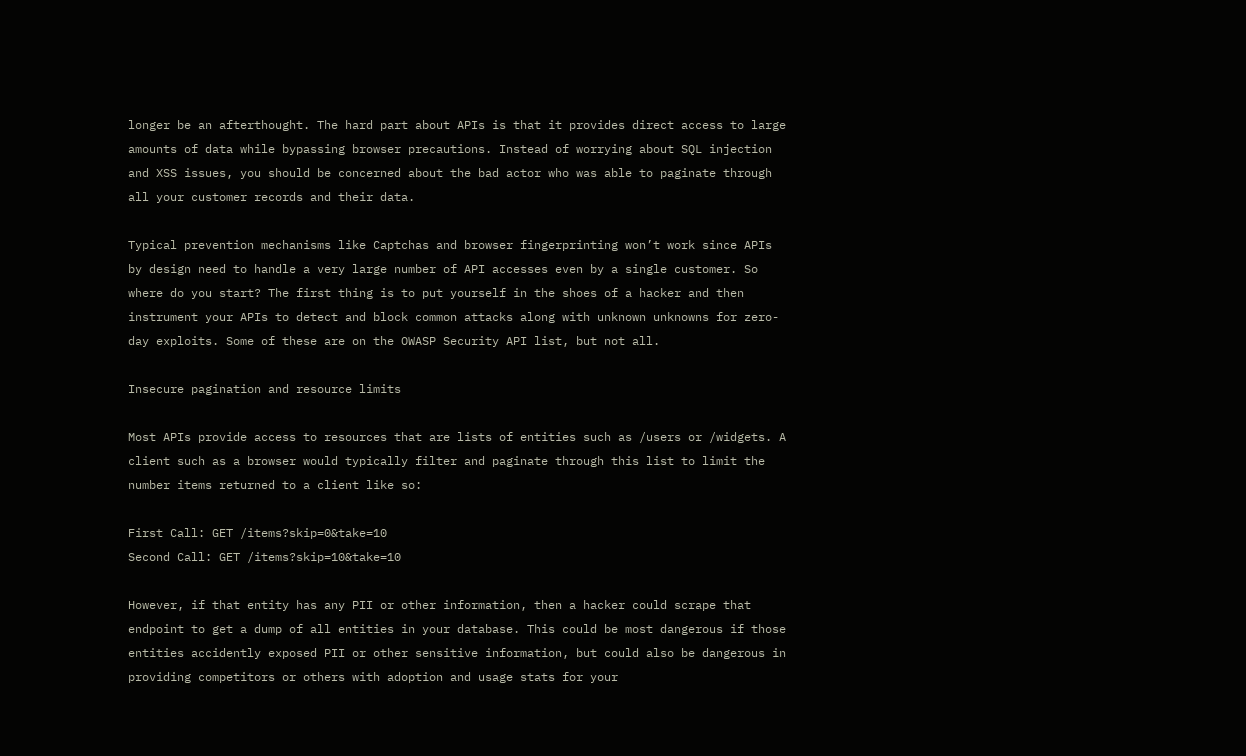longer be an afterthought. The hard part about APIs is that it provides direct access to large amounts of data while bypassing browser precautions. Instead of worrying about SQL injection and XSS issues, you should be concerned about the bad actor who was able to paginate through all your customer records and their data.

Typical prevention mechanisms like Captchas and browser fingerprinting won’t work since APIs by design need to handle a very large number of API accesses even by a single customer. So where do you start? The first thing is to put yourself in the shoes of a hacker and then instrument your APIs to detect and block common attacks along with unknown unknowns for zero-day exploits. Some of these are on the OWASP Security API list, but not all.

Insecure pagination and resource limits

Most APIs provide access to resources that are lists of entities such as /users or /widgets. A client such as a browser would typically filter and paginate through this list to limit the number items returned to a client like so:

First Call: GET /items?skip=0&take=10
Second Call: GET /items?skip=10&take=10

However, if that entity has any PII or other information, then a hacker could scrape that endpoint to get a dump of all entities in your database. This could be most dangerous if those entities accidently exposed PII or other sensitive information, but could also be dangerous in providing competitors or others with adoption and usage stats for your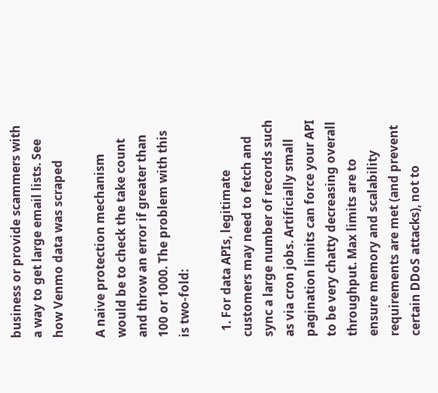business or provide scammers with a way to get large email lists. See how Venmo data was scraped

A naive protection mechanism would be to check the take count and throw an error if greater than 100 or 1000. The problem with this is two-fold:

  1. For data APIs, legitimate customers may need to fetch and sync a large number of records such as via cron jobs. Artificially small pagination limits can force your API to be very chatty decreasing overall throughput. Max limits are to ensure memory and scalability requirements are met (and prevent certain DDoS attacks), not to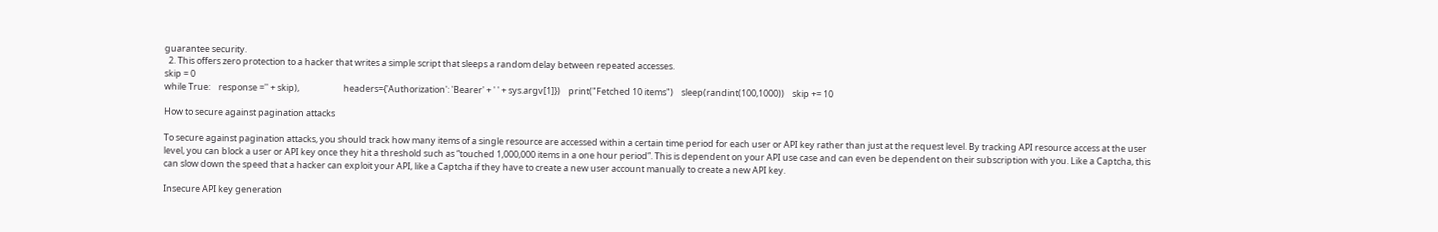guarantee security.
  2. This offers zero protection to a hacker that writes a simple script that sleeps a random delay between repeated accesses.
skip = 0
while True:    response ='' + skip),                      headers={'Authorization': 'Bearer' + ' ' + sys.argv[1]})    print("Fetched 10 items")    sleep(randint(100,1000))    skip += 10

How to secure against pagination attacks

To secure against pagination attacks, you should track how many items of a single resource are accessed within a certain time period for each user or API key rather than just at the request level. By tracking API resource access at the user level, you can block a user or API key once they hit a threshold such as “touched 1,000,000 items in a one hour period”. This is dependent on your API use case and can even be dependent on their subscription with you. Like a Captcha, this can slow down the speed that a hacker can exploit your API, like a Captcha if they have to create a new user account manually to create a new API key.

Insecure API key generation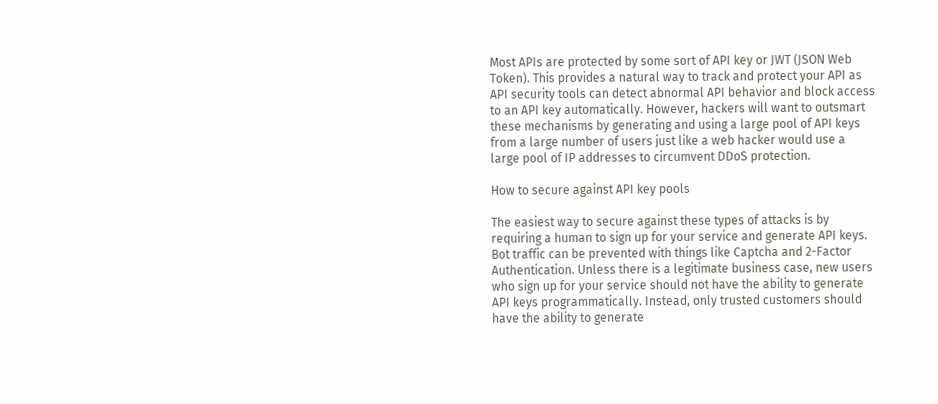Most APIs are protected by some sort of API key or JWT (JSON Web Token). This provides a natural way to track and protect your API as API security tools can detect abnormal API behavior and block access to an API key automatically. However, hackers will want to outsmart these mechanisms by generating and using a large pool of API keys from a large number of users just like a web hacker would use a large pool of IP addresses to circumvent DDoS protection.

How to secure against API key pools

The easiest way to secure against these types of attacks is by requiring a human to sign up for your service and generate API keys. Bot traffic can be prevented with things like Captcha and 2-Factor Authentication. Unless there is a legitimate business case, new users who sign up for your service should not have the ability to generate API keys programmatically. Instead, only trusted customers should have the ability to generate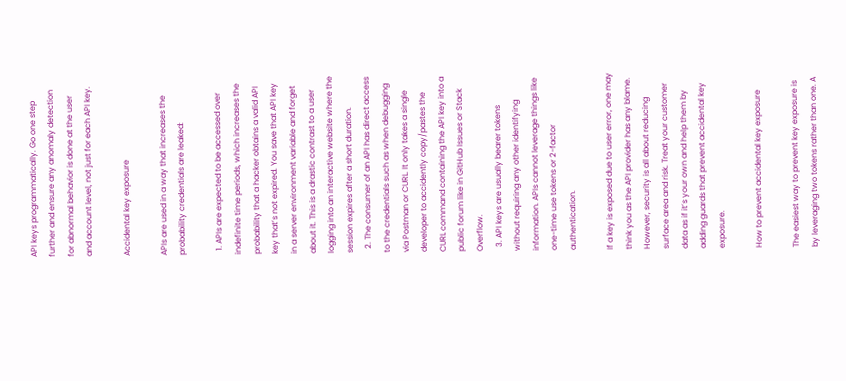API keys programmatically. Go one step further and ensure any anomaly detection for abnormal behavior is done at the user and account level, not just for each API key.

Accidental key exposure

APIs are used in a way that increases the probability credentials are leaked:

  1. APIs are expected to be accessed over indefinite time periods, which increases the probability that a hacker obtains a valid API key that’s not expired. You save that API key in a server environment variable and forget about it. This is a drastic contrast to a user logging into an interactive website where the session expires after a short duration.
  2. The consumer of an API has direct access to the credentials such as when debugging via Postman or CURL. It only takes a single developer to accidently copy/pastes the CURL command containing the API key into a public forum like in GitHub Issues or Stack Overflow.
  3. API keys are usually bearer tokens without requiring any other identifying information. APIs cannot leverage things like one-time use tokens or 2-factor authentication.

If a key is exposed due to user error, one may think you as the API provider has any blame. However, security is all about reducing surface area and risk. Treat your customer data as if it’s your own and help them by adding guards that prevent accidental key exposure.

How to prevent accidental key exposure

The easiest way to prevent key exposure is by leveraging two tokens rather than one. A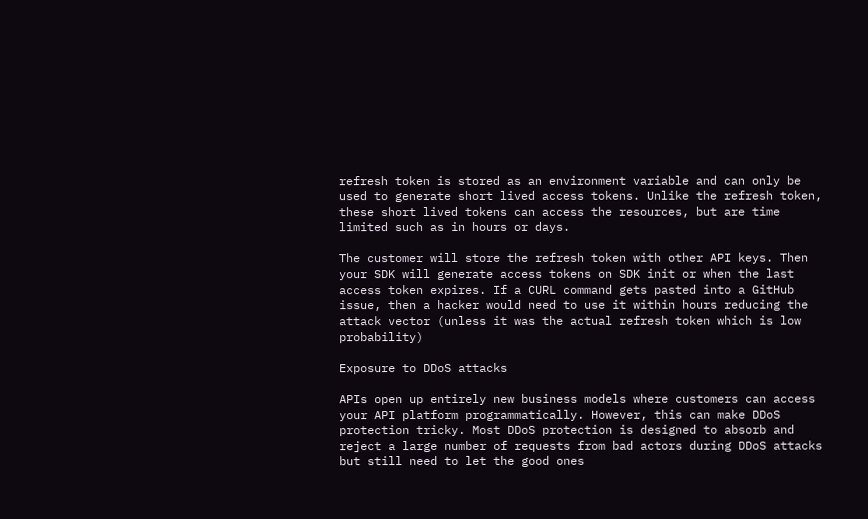refresh token is stored as an environment variable and can only be used to generate short lived access tokens. Unlike the refresh token, these short lived tokens can access the resources, but are time limited such as in hours or days.

The customer will store the refresh token with other API keys. Then your SDK will generate access tokens on SDK init or when the last access token expires. If a CURL command gets pasted into a GitHub issue, then a hacker would need to use it within hours reducing the attack vector (unless it was the actual refresh token which is low probability)

Exposure to DDoS attacks

APIs open up entirely new business models where customers can access your API platform programmatically. However, this can make DDoS protection tricky. Most DDoS protection is designed to absorb and reject a large number of requests from bad actors during DDoS attacks but still need to let the good ones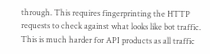through. This requires fingerprinting the HTTP requests to check against what looks like bot traffic. This is much harder for API products as all traffic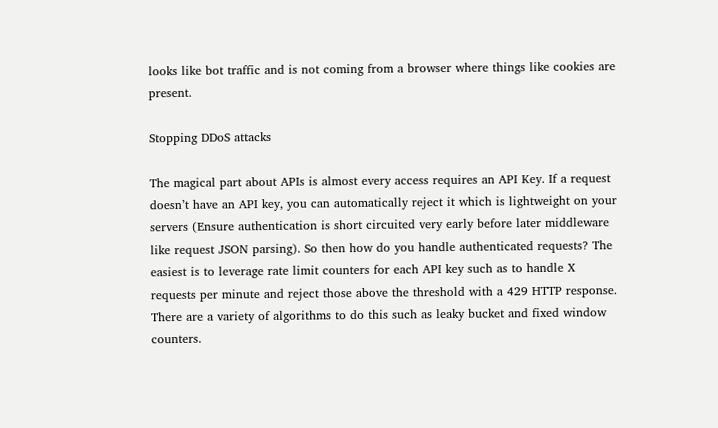looks like bot traffic and is not coming from a browser where things like cookies are present.

Stopping DDoS attacks

The magical part about APIs is almost every access requires an API Key. If a request doesn’t have an API key, you can automatically reject it which is lightweight on your servers (Ensure authentication is short circuited very early before later middleware like request JSON parsing). So then how do you handle authenticated requests? The easiest is to leverage rate limit counters for each API key such as to handle X requests per minute and reject those above the threshold with a 429 HTTP response. There are a variety of algorithms to do this such as leaky bucket and fixed window counters.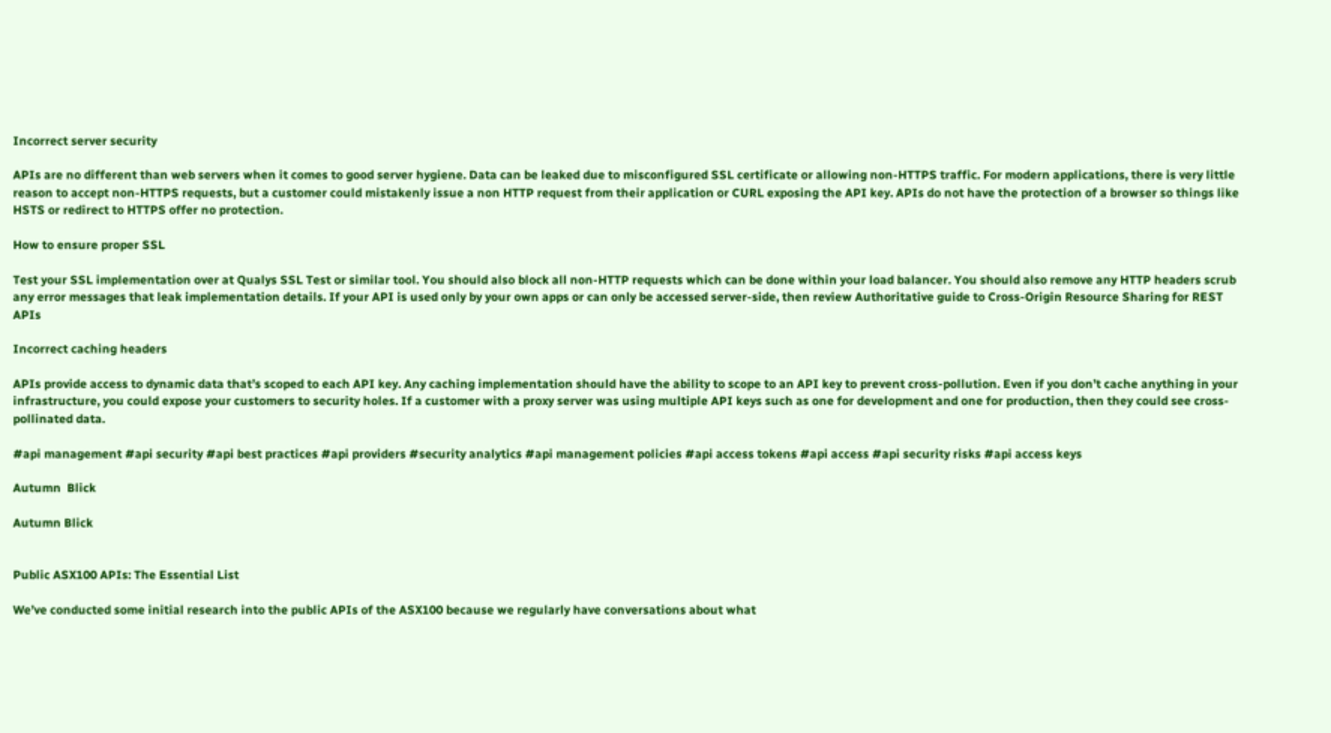Incorrect server security

APIs are no different than web servers when it comes to good server hygiene. Data can be leaked due to misconfigured SSL certificate or allowing non-HTTPS traffic. For modern applications, there is very little reason to accept non-HTTPS requests, but a customer could mistakenly issue a non HTTP request from their application or CURL exposing the API key. APIs do not have the protection of a browser so things like HSTS or redirect to HTTPS offer no protection.

How to ensure proper SSL

Test your SSL implementation over at Qualys SSL Test or similar tool. You should also block all non-HTTP requests which can be done within your load balancer. You should also remove any HTTP headers scrub any error messages that leak implementation details. If your API is used only by your own apps or can only be accessed server-side, then review Authoritative guide to Cross-Origin Resource Sharing for REST APIs

Incorrect caching headers

APIs provide access to dynamic data that’s scoped to each API key. Any caching implementation should have the ability to scope to an API key to prevent cross-pollution. Even if you don’t cache anything in your infrastructure, you could expose your customers to security holes. If a customer with a proxy server was using multiple API keys such as one for development and one for production, then they could see cross-pollinated data.

#api management #api security #api best practices #api providers #security analytics #api management policies #api access tokens #api access #api security risks #api access keys

Autumn  Blick

Autumn Blick


Public ASX100 APIs: The Essential List

We’ve conducted some initial research into the public APIs of the ASX100 because we regularly have conversations about what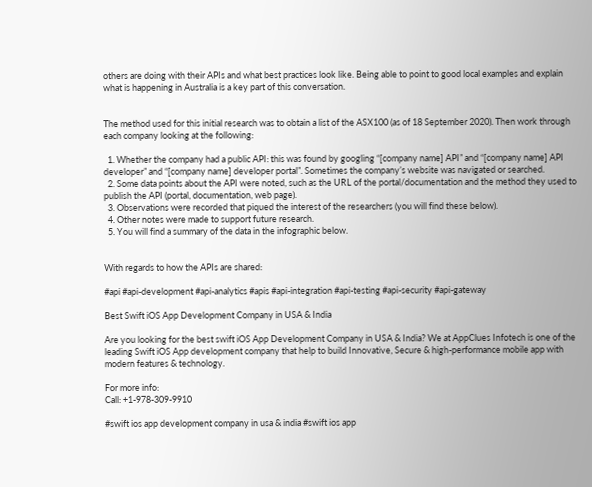others are doing with their APIs and what best practices look like. Being able to point to good local examples and explain what is happening in Australia is a key part of this conversation.


The method used for this initial research was to obtain a list of the ASX100 (as of 18 September 2020). Then work through each company looking at the following:

  1. Whether the company had a public API: this was found by googling “[company name] API” and “[company name] API developer” and “[company name] developer portal”. Sometimes the company’s website was navigated or searched.
  2. Some data points about the API were noted, such as the URL of the portal/documentation and the method they used to publish the API (portal, documentation, web page).
  3. Observations were recorded that piqued the interest of the researchers (you will find these below).
  4. Other notes were made to support future research.
  5. You will find a summary of the data in the infographic below.


With regards to how the APIs are shared:

#api #api-development #api-analytics #apis #api-integration #api-testing #api-security #api-gateway

Best Swift iOS App Development Company in USA & India

Are you looking for the best swift iOS App Development Company in USA & India? We at AppClues Infotech is one of the leading Swift iOS App development company that help to build Innovative, Secure & high-performance mobile app with modern features & technology.

For more info:
Call: +1-978-309-9910

#swift ios app development company in usa & india #swift ios app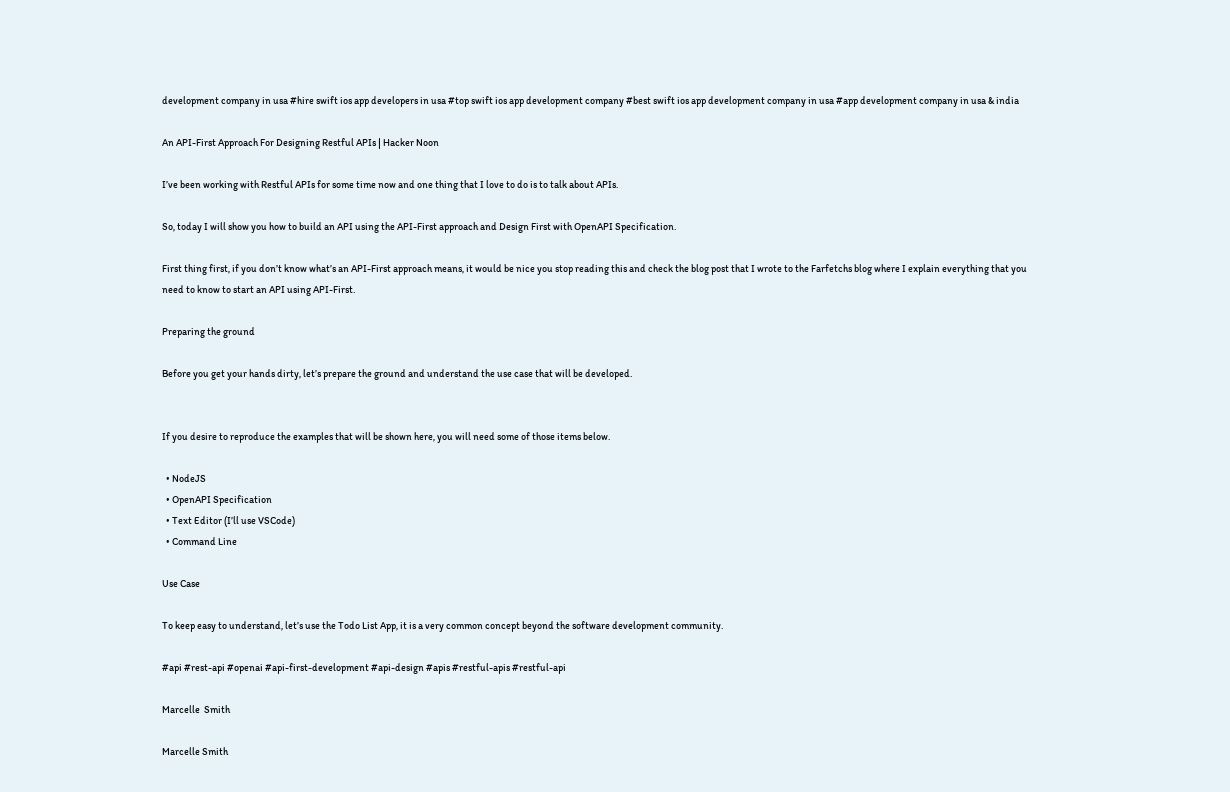development company in usa #hire swift ios app developers in usa #top swift ios app development company #best swift ios app development company in usa #app development company in usa & india

An API-First Approach For Designing Restful APIs | Hacker Noon

I’ve been working with Restful APIs for some time now and one thing that I love to do is to talk about APIs.

So, today I will show you how to build an API using the API-First approach and Design First with OpenAPI Specification.

First thing first, if you don’t know what’s an API-First approach means, it would be nice you stop reading this and check the blog post that I wrote to the Farfetchs blog where I explain everything that you need to know to start an API using API-First.

Preparing the ground

Before you get your hands dirty, let’s prepare the ground and understand the use case that will be developed.


If you desire to reproduce the examples that will be shown here, you will need some of those items below.

  • NodeJS
  • OpenAPI Specification
  • Text Editor (I’ll use VSCode)
  • Command Line

Use Case

To keep easy to understand, let’s use the Todo List App, it is a very common concept beyond the software development community.

#api #rest-api #openai #api-first-development #api-design #apis #restful-apis #restful-api

Marcelle  Smith

Marcelle Smith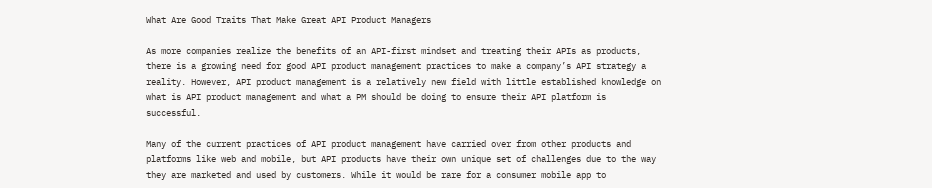What Are Good Traits That Make Great API Product Managers

As more companies realize the benefits of an API-first mindset and treating their APIs as products, there is a growing need for good API product management practices to make a company’s API strategy a reality. However, API product management is a relatively new field with little established knowledge on what is API product management and what a PM should be doing to ensure their API platform is successful.

Many of the current practices of API product management have carried over from other products and platforms like web and mobile, but API products have their own unique set of challenges due to the way they are marketed and used by customers. While it would be rare for a consumer mobile app to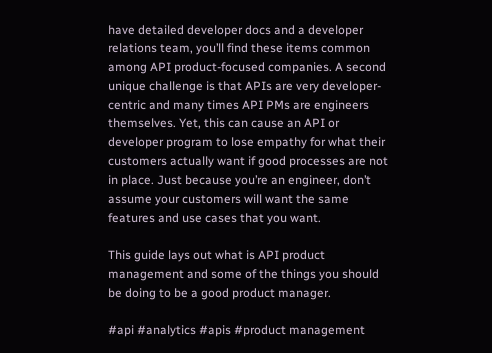have detailed developer docs and a developer relations team, you’ll find these items common among API product-focused companies. A second unique challenge is that APIs are very developer-centric and many times API PMs are engineers themselves. Yet, this can cause an API or developer program to lose empathy for what their customers actually want if good processes are not in place. Just because you’re an engineer, don’t assume your customers will want the same features and use cases that you want.

This guide lays out what is API product management and some of the things you should be doing to be a good product manager.

#api #analytics #apis #product management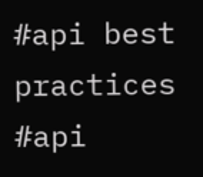#api best practices #api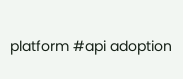platform #api adoption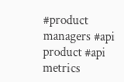#product managers #api product #api metrics